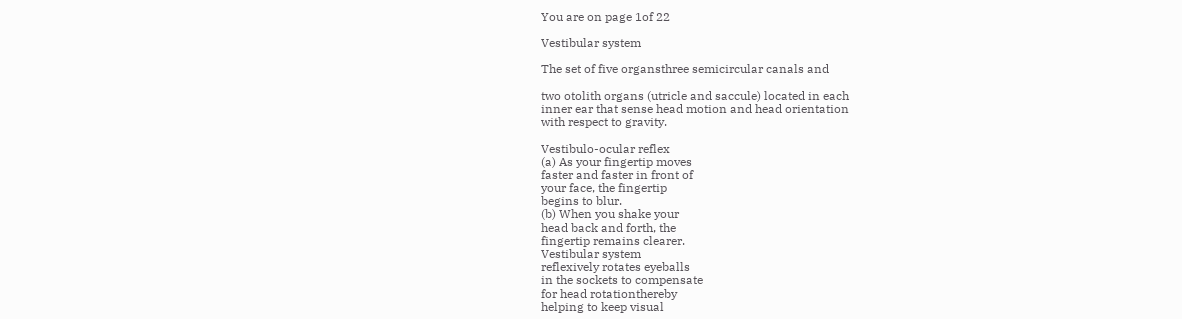You are on page 1of 22

Vestibular system

The set of five organsthree semicircular canals and

two otolith organs (utricle and saccule) located in each
inner ear that sense head motion and head orientation
with respect to gravity.

Vestibulo-ocular reflex
(a) As your fingertip moves
faster and faster in front of
your face, the fingertip
begins to blur.
(b) When you shake your
head back and forth, the
fingertip remains clearer.
Vestibular system
reflexively rotates eyeballs
in the sockets to compensate
for head rotationthereby
helping to keep visual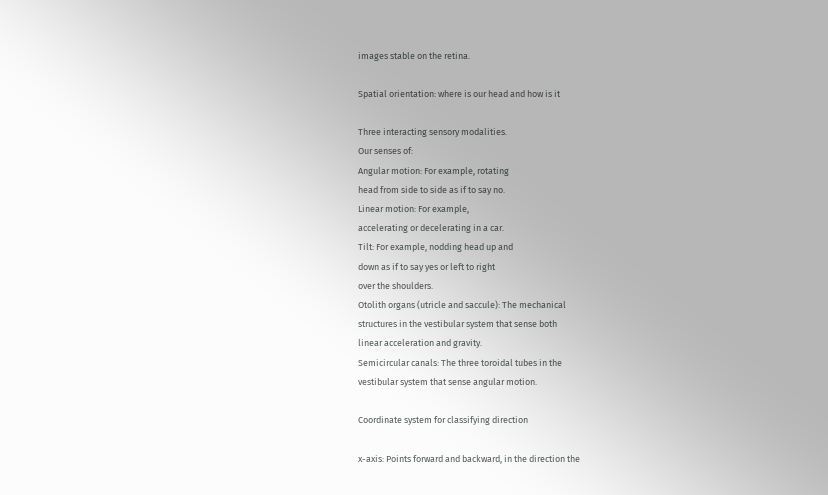images stable on the retina.

Spatial orientation: where is our head and how is it

Three interacting sensory modalities.
Our senses of:
Angular motion: For example, rotating
head from side to side as if to say no.
Linear motion: For example,
accelerating or decelerating in a car.
Tilt: For example, nodding head up and
down as if to say yes or left to right
over the shoulders.
Otolith organs (utricle and saccule): The mechanical
structures in the vestibular system that sense both
linear acceleration and gravity.
Semicircular canals: The three toroidal tubes in the
vestibular system that sense angular motion.

Coordinate system for classifying direction

x-axis: Points forward and backward, in the direction the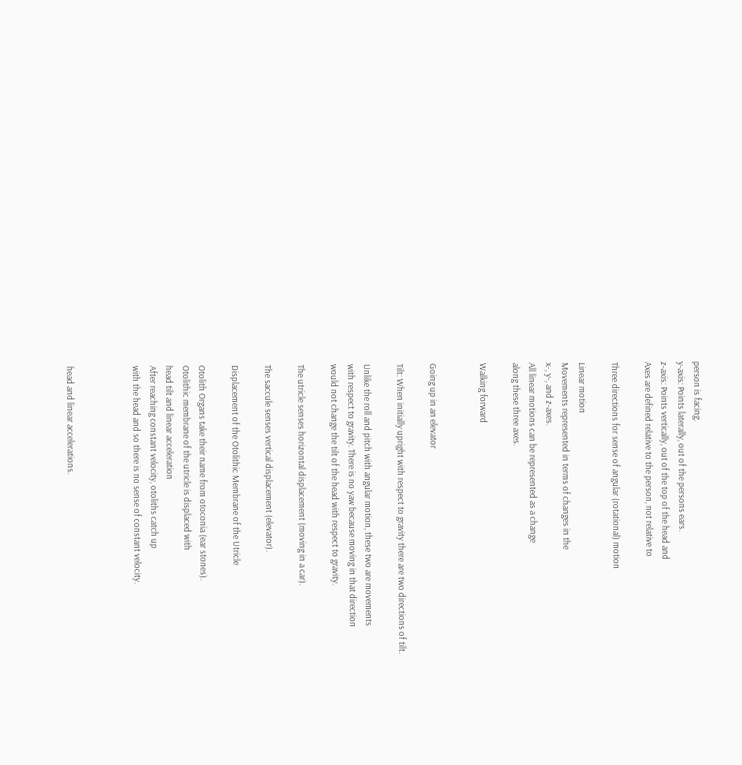person is facing.
y-axis: Points laterally, out of the persons ears.
z-axis: Points vertically, out of the top of the head and
Axes are defined relative to the person, not relative to

Three directions for sense of angular (rotational) motion

Linear motion
Movements represented in terms of changes in the
x-, y-, and z-axes.
All linear motions can be represented as a change
along these three axes.

Walking forward


Going up in an elevator

Tilt: When initially upright with respect to gravity there are two directions of tilt.

Unlike the roll and pitch with angular motion, these two are movements
with respect to gravity. There is no yaw because moving in that direction
would not change the tilt of the head with respect to gravity.

The utricle senses horizontal displacement (moving in a car).

The saccule senses vertical displacement (elevator).

Displacement of the Otolithic Membrane of the Utricle

Otolith Organs take their name from otoconia (ear stones).
Otolithic membrane of the utricle is displaced with
head tilt and linear acceleration
After reaching constant velocity, otoliths catch up
with the head and so there is no sense of constant velocity.



head and linear accelerations.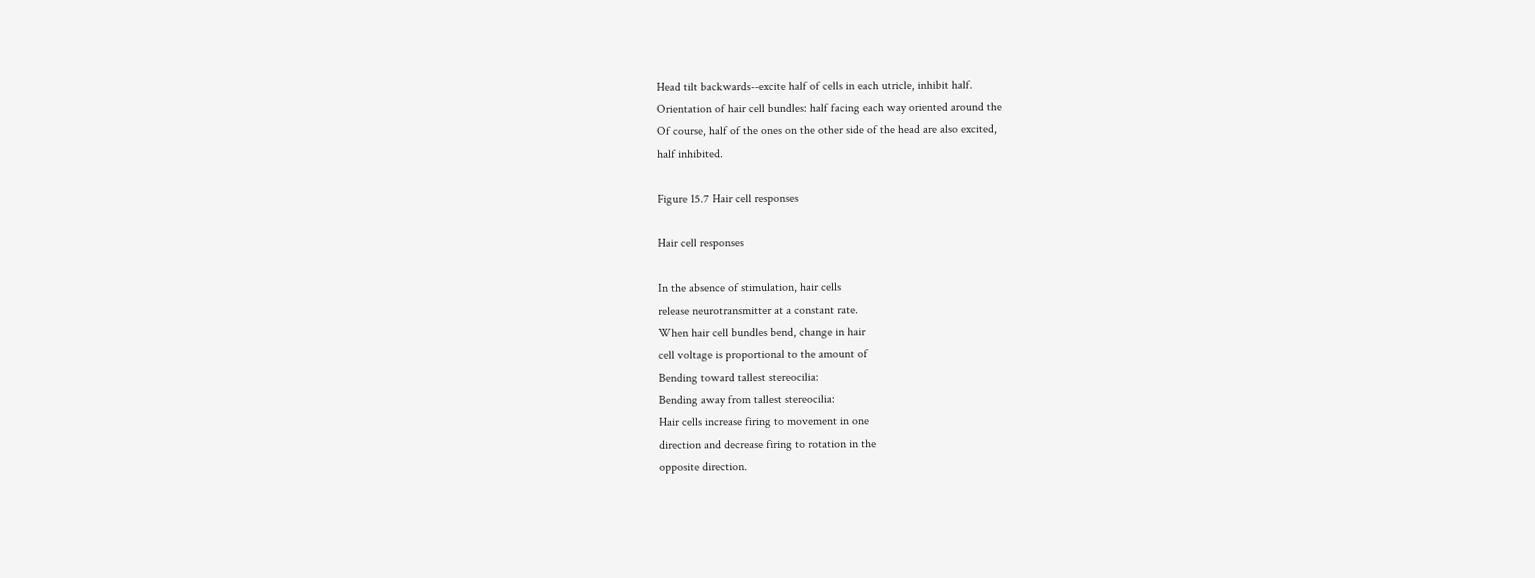Head tilt backwards--excite half of cells in each utricle, inhibit half.
Orientation of hair cell bundles: half facing each way oriented around the
Of course, half of the ones on the other side of the head are also excited,
half inhibited.

Figure 15.7 Hair cell responses

Hair cell responses

In the absence of stimulation, hair cells
release neurotransmitter at a constant rate.
When hair cell bundles bend, change in hair
cell voltage is proportional to the amount of
Bending toward tallest stereocilia:
Bending away from tallest stereocilia:
Hair cells increase firing to movement in one
direction and decrease firing to rotation in the
opposite direction.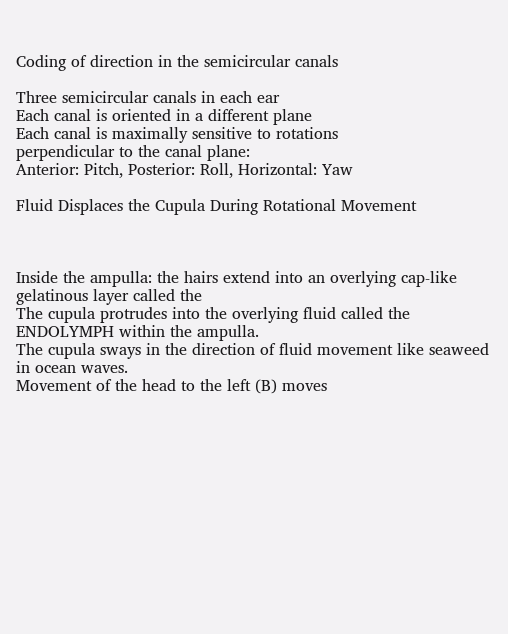Coding of direction in the semicircular canals

Three semicircular canals in each ear
Each canal is oriented in a different plane
Each canal is maximally sensitive to rotations
perpendicular to the canal plane:
Anterior: Pitch, Posterior: Roll, Horizontal: Yaw

Fluid Displaces the Cupula During Rotational Movement



Inside the ampulla: the hairs extend into an overlying cap-like gelatinous layer called the
The cupula protrudes into the overlying fluid called the ENDOLYMPH within the ampulla.
The cupula sways in the direction of fluid movement like seaweed in ocean waves.
Movement of the head to the left (B) moves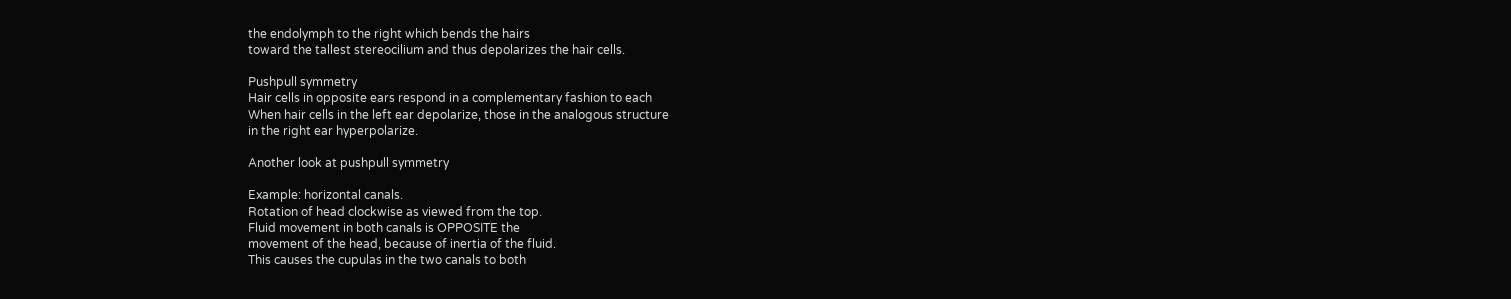the endolymph to the right which bends the hairs
toward the tallest stereocilium and thus depolarizes the hair cells.

Pushpull symmetry
Hair cells in opposite ears respond in a complementary fashion to each
When hair cells in the left ear depolarize, those in the analogous structure
in the right ear hyperpolarize.

Another look at pushpull symmetry

Example: horizontal canals.
Rotation of head clockwise as viewed from the top.
Fluid movement in both canals is OPPOSITE the
movement of the head, because of inertia of the fluid.
This causes the cupulas in the two canals to both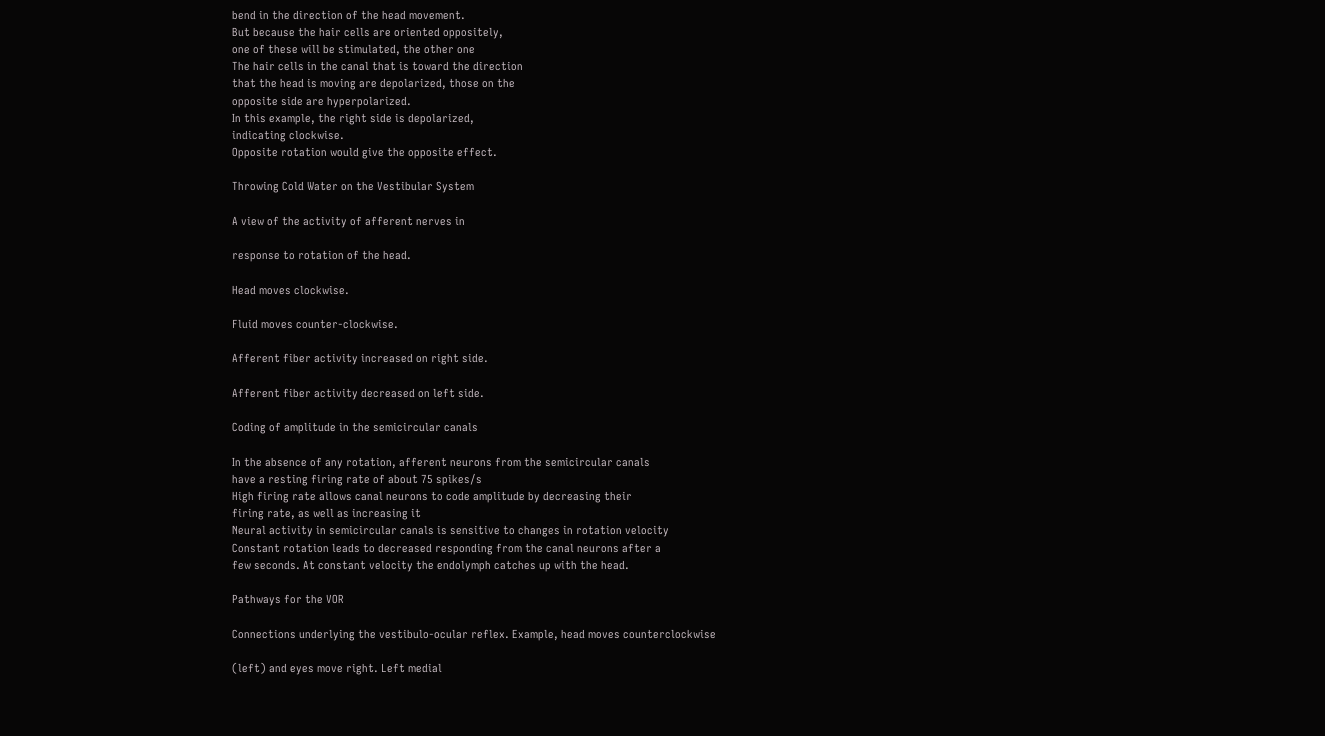bend in the direction of the head movement.
But because the hair cells are oriented oppositely,
one of these will be stimulated, the other one
The hair cells in the canal that is toward the direction
that the head is moving are depolarized, those on the
opposite side are hyperpolarized.
In this example, the right side is depolarized,
indicating clockwise.
Opposite rotation would give the opposite effect.

Throwing Cold Water on the Vestibular System

A view of the activity of afferent nerves in

response to rotation of the head.

Head moves clockwise.

Fluid moves counter-clockwise.

Afferent fiber activity increased on right side.

Afferent fiber activity decreased on left side.

Coding of amplitude in the semicircular canals

In the absence of any rotation, afferent neurons from the semicircular canals
have a resting firing rate of about 75 spikes/s
High firing rate allows canal neurons to code amplitude by decreasing their
firing rate, as well as increasing it
Neural activity in semicircular canals is sensitive to changes in rotation velocity
Constant rotation leads to decreased responding from the canal neurons after a
few seconds. At constant velocity the endolymph catches up with the head.

Pathways for the VOR

Connections underlying the vestibulo-ocular reflex. Example, head moves counterclockwise

(left) and eyes move right. Left medial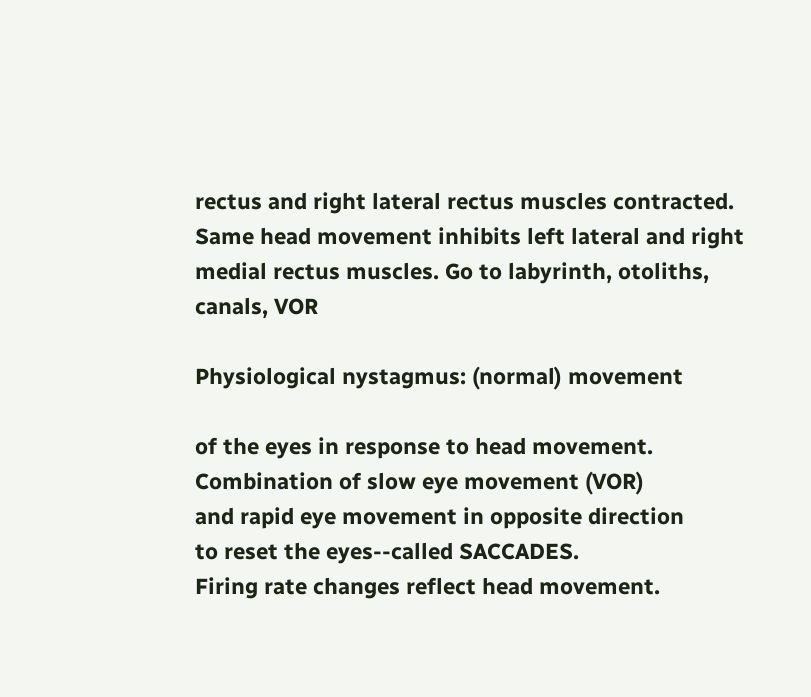rectus and right lateral rectus muscles contracted.
Same head movement inhibits left lateral and right medial rectus muscles. Go to labyrinth, otoliths, canals, VOR

Physiological nystagmus: (normal) movement

of the eyes in response to head movement.
Combination of slow eye movement (VOR)
and rapid eye movement in opposite direction
to reset the eyes--called SACCADES.
Firing rate changes reflect head movement.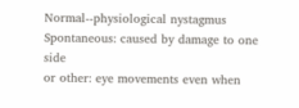Normal--physiological nystagmus
Spontaneous: caused by damage to one side
or other: eye movements even when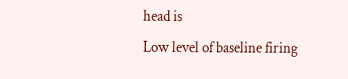head is
Low level of baseline firing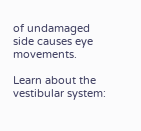of undamaged
side causes eye movements.

Learn about the vestibular system: